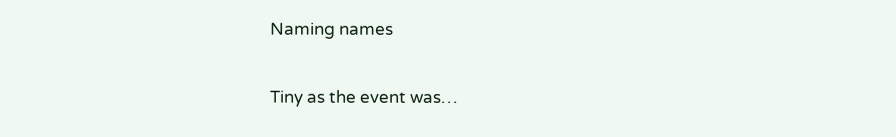Naming names

Tiny as the event was…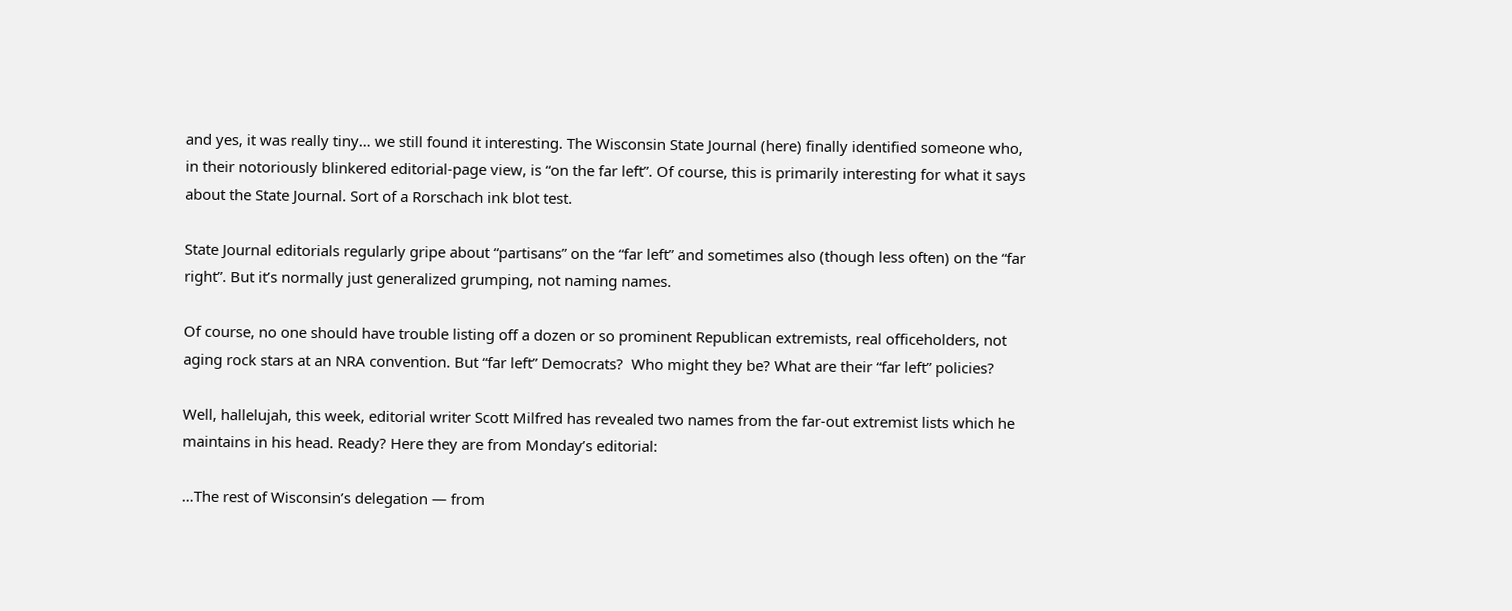and yes, it was really tiny… we still found it interesting. The Wisconsin State Journal (here) finally identified someone who, in their notoriously blinkered editorial-page view, is “on the far left”. Of course, this is primarily interesting for what it says about the State Journal. Sort of a Rorschach ink blot test.

State Journal editorials regularly gripe about “partisans” on the “far left” and sometimes also (though less often) on the “far right”. But it’s normally just generalized grumping, not naming names.

Of course, no one should have trouble listing off a dozen or so prominent Republican extremists, real officeholders, not aging rock stars at an NRA convention. But “far left” Democrats?  Who might they be? What are their “far left” policies?

Well, hallelujah, this week, editorial writer Scott Milfred has revealed two names from the far-out extremist lists which he maintains in his head. Ready? Here they are from Monday’s editorial:

…The rest of Wisconsin’s delegation — from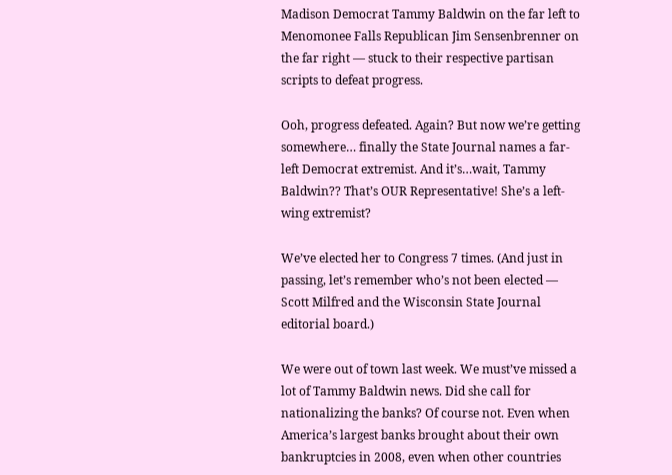Madison Democrat Tammy Baldwin on the far left to Menomonee Falls Republican Jim Sensenbrenner on the far right — stuck to their respective partisan scripts to defeat progress.

Ooh, progress defeated. Again? But now we’re getting somewhere… finally the State Journal names a far-left Democrat extremist. And it’s…wait, Tammy Baldwin?? That’s OUR Representative! She’s a left-wing extremist?

We’ve elected her to Congress 7 times. (And just in passing, let’s remember who’s not been elected — Scott Milfred and the Wisconsin State Journal editorial board.)

We were out of town last week. We must’ve missed a lot of Tammy Baldwin news. Did she call for nationalizing the banks? Of course not. Even when America’s largest banks brought about their own bankruptcies in 2008, even when other countries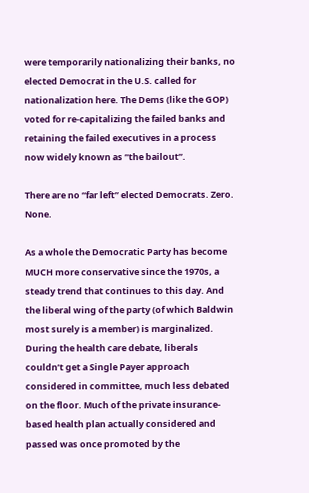were temporarily nationalizing their banks, no elected Democrat in the U.S. called for nationalization here. The Dems (like the GOP) voted for re-capitalizing the failed banks and retaining the failed executives in a process now widely known as “the bailout”.

There are no “far left” elected Democrats. Zero. None.

As a whole the Democratic Party has become MUCH more conservative since the 1970s, a steady trend that continues to this day. And the liberal wing of the party (of which Baldwin most surely is a member) is marginalized. During the health care debate, liberals couldn’t get a Single Payer approach considered in committee, much less debated on the floor. Much of the private insurance-based health plan actually considered and passed was once promoted by the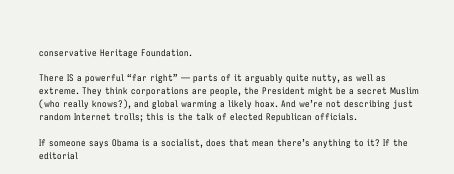conservative Heritage Foundation.

There IS a powerful “far right” — parts of it arguably quite nutty, as well as extreme. They think corporations are people, the President might be a secret Muslim (who really knows?), and global warming a likely hoax. And we’re not describing just random Internet trolls; this is the talk of elected Republican officials.

If someone says Obama is a socialist, does that mean there’s anything to it? If the editorial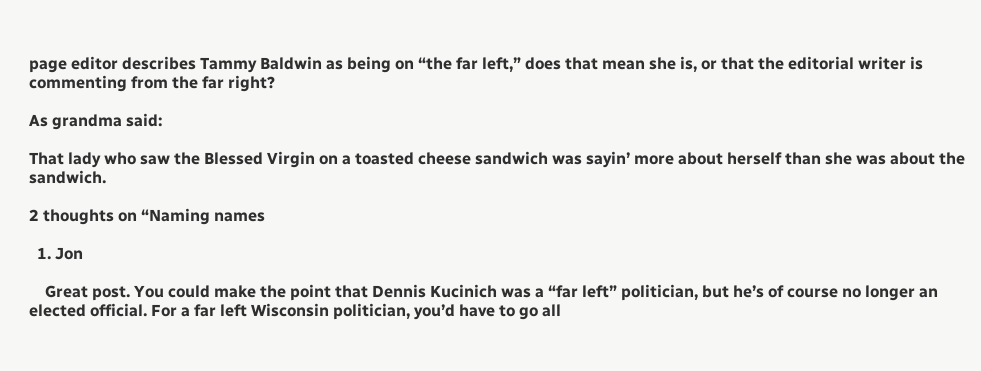page editor describes Tammy Baldwin as being on “the far left,” does that mean she is, or that the editorial writer is commenting from the far right?

As grandma said:

That lady who saw the Blessed Virgin on a toasted cheese sandwich was sayin’ more about herself than she was about the sandwich.

2 thoughts on “Naming names

  1. Jon

    Great post. You could make the point that Dennis Kucinich was a “far left” politician, but he’s of course no longer an elected official. For a far left Wisconsin politician, you’d have to go all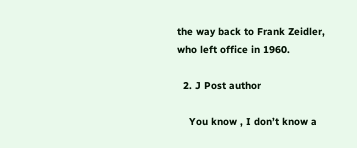the way back to Frank Zeidler, who left office in 1960.

  2. J Post author

    You know , I don’t know a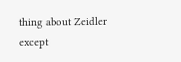thing about Zeidler except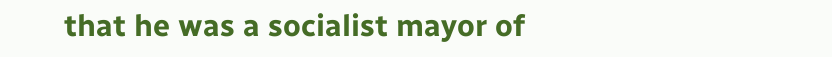that he was a socialist mayor of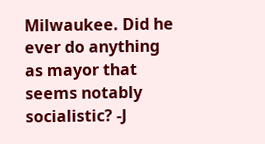Milwaukee. Did he ever do anything as mayor that seems notably socialistic? -J